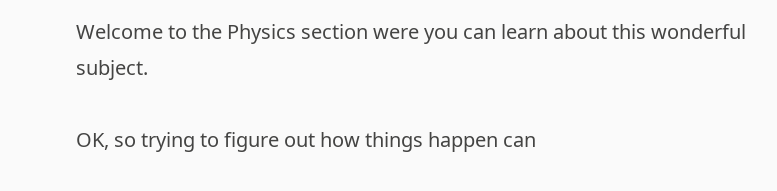Welcome to the Physics section were you can learn about this wonderful subject.

OK, so trying to figure out how things happen can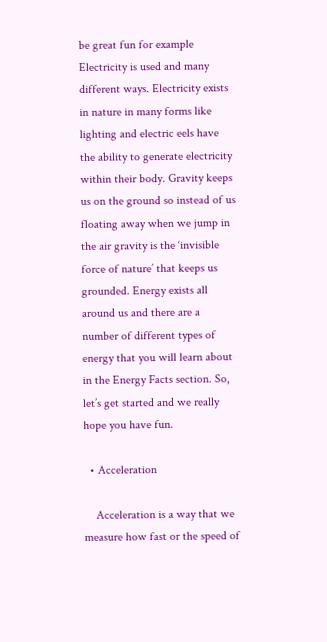be great fun for example Electricity is used and many different ways. Electricity exists in nature in many forms like lighting and electric eels have the ability to generate electricity within their body. Gravity keeps us on the ground so instead of us floating away when we jump in the air gravity is the ‘invisible force of nature’ that keeps us grounded. Energy exists all around us and there are a number of different types of energy that you will learn about in the Energy Facts section. So, let’s get started and we really hope you have fun.

  • Acceleration

    Acceleration is a way that we measure how fast or the speed of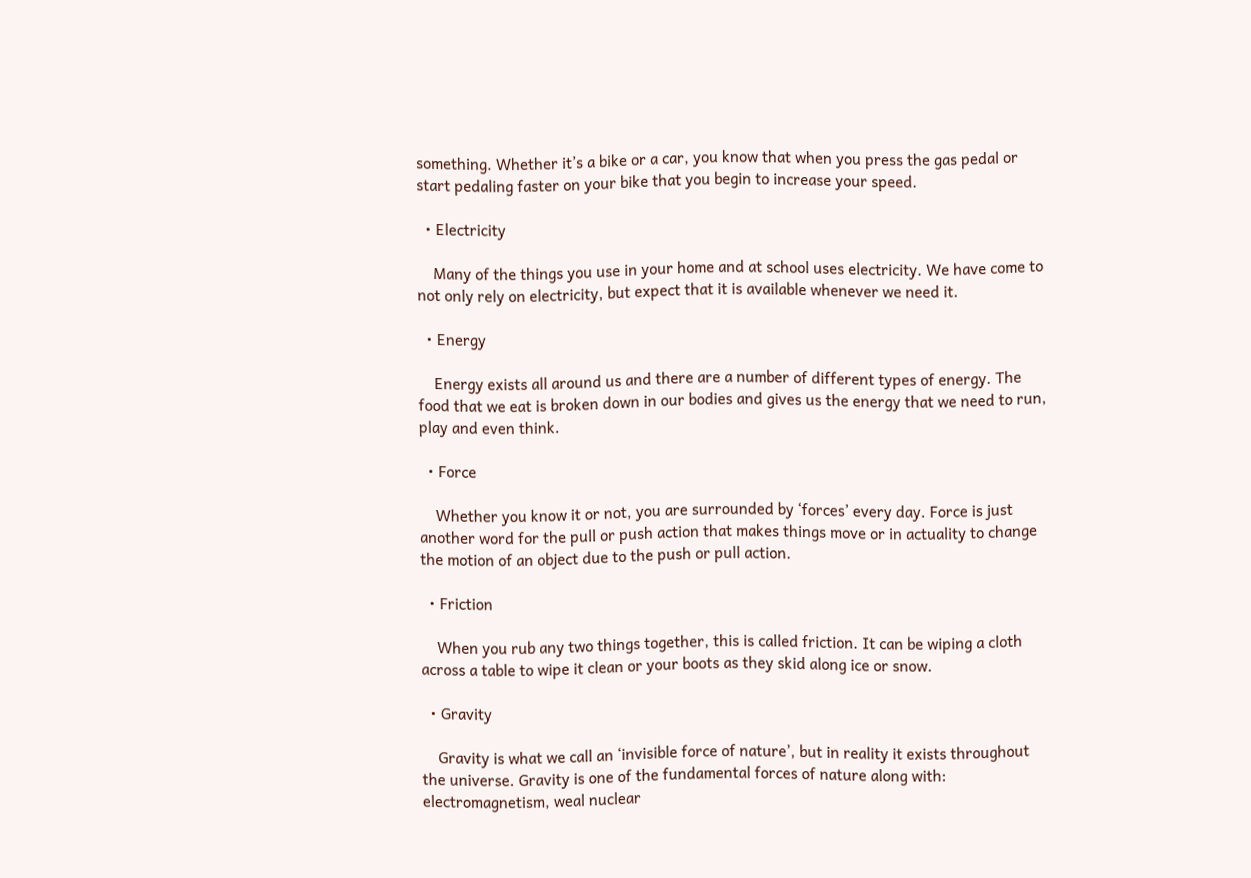something. Whether it’s a bike or a car, you know that when you press the gas pedal or start pedaling faster on your bike that you begin to increase your speed.

  • Electricity

    Many of the things you use in your home and at school uses electricity. We have come to not only rely on electricity, but expect that it is available whenever we need it.

  • Energy

    Energy exists all around us and there are a number of different types of energy. The food that we eat is broken down in our bodies and gives us the energy that we need to run, play and even think.

  • Force

    Whether you know it or not, you are surrounded by ‘forces’ every day. Force is just another word for the pull or push action that makes things move or in actuality to change the motion of an object due to the push or pull action.

  • Friction

    When you rub any two things together, this is called friction. It can be wiping a cloth across a table to wipe it clean or your boots as they skid along ice or snow.

  • Gravity

    Gravity is what we call an ‘invisible force of nature’, but in reality it exists throughout the universe. Gravity is one of the fundamental forces of nature along with: electromagnetism, weal nuclear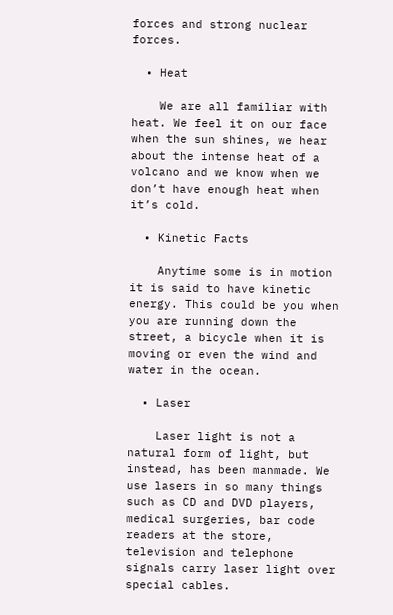forces and strong nuclear forces.

  • Heat

    We are all familiar with heat. We feel it on our face when the sun shines, we hear about the intense heat of a volcano and we know when we don’t have enough heat when it’s cold.

  • Kinetic Facts

    Anytime some is in motion it is said to have kinetic energy. This could be you when you are running down the street, a bicycle when it is moving or even the wind and water in the ocean.

  • Laser

    Laser light is not a natural form of light, but instead, has been manmade. We use lasers in so many things such as CD and DVD players, medical surgeries, bar code readers at the store, television and telephone signals carry laser light over special cables.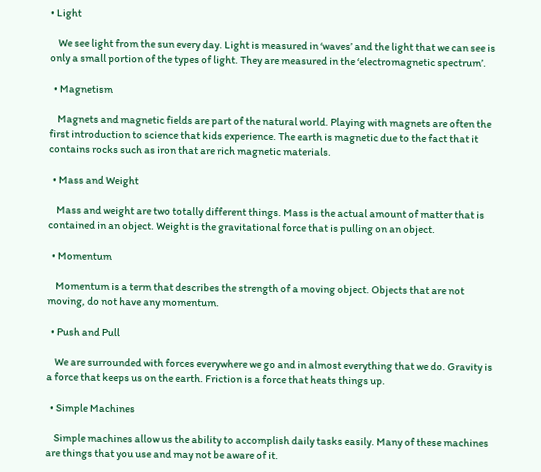• Light

    We see light from the sun every day. Light is measured in ‘waves’ and the light that we can see is only a small portion of the types of light. They are measured in the ‘electromagnetic spectrum’.

  • Magnetism

    Magnets and magnetic fields are part of the natural world. Playing with magnets are often the first introduction to science that kids experience. The earth is magnetic due to the fact that it contains rocks such as iron that are rich magnetic materials.

  • Mass and Weight

    Mass and weight are two totally different things. Mass is the actual amount of matter that is contained in an object. Weight is the gravitational force that is pulling on an object.

  • Momentum

    Momentum is a term that describes the strength of a moving object. Objects that are not moving, do not have any momentum.

  • Push and Pull

    We are surrounded with forces everywhere we go and in almost everything that we do. Gravity is a force that keeps us on the earth. Friction is a force that heats things up.

  • Simple Machines

    Simple machines allow us the ability to accomplish daily tasks easily. Many of these machines are things that you use and may not be aware of it.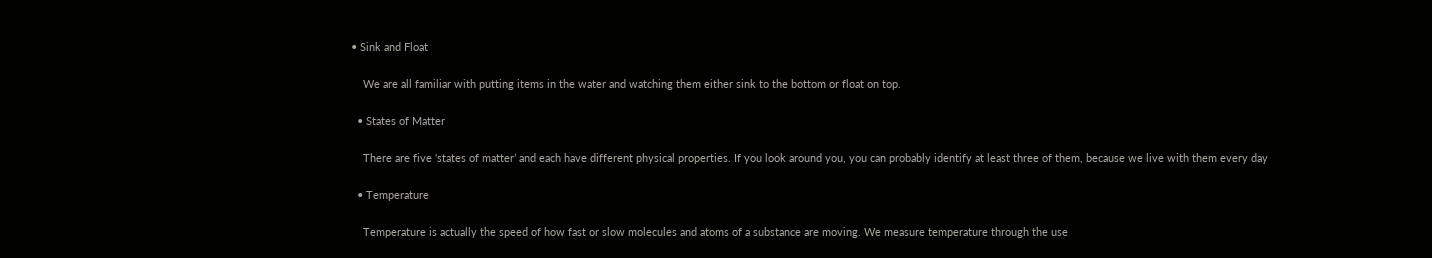• Sink and Float

    We are all familiar with putting items in the water and watching them either sink to the bottom or float on top.

  • States of Matter

    There are five ‘states of matter’ and each have different physical properties. If you look around you, you can probably identify at least three of them, because we live with them every day

  • Temperature

    Temperature is actually the speed of how fast or slow molecules and atoms of a substance are moving. We measure temperature through the use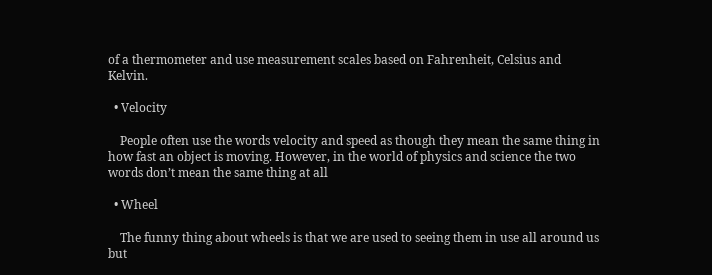of a thermometer and use measurement scales based on Fahrenheit, Celsius and Kelvin.

  • Velocity

    People often use the words velocity and speed as though they mean the same thing in how fast an object is moving. However, in the world of physics and science the two words don’t mean the same thing at all

  • Wheel

    The funny thing about wheels is that we are used to seeing them in use all around us but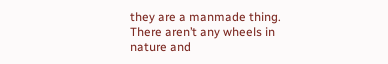they are a manmade thing. There aren’t any wheels in nature and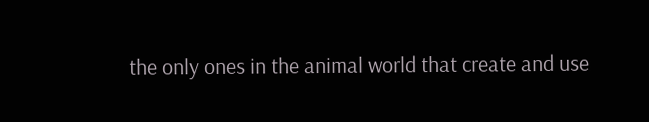the only ones in the animal world that create and use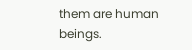them are human beings.